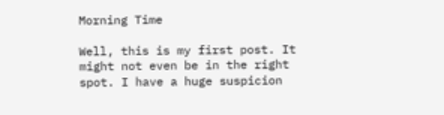Morning Time

Well, this is my first post. It might not even be in the right spot. I have a huge suspicion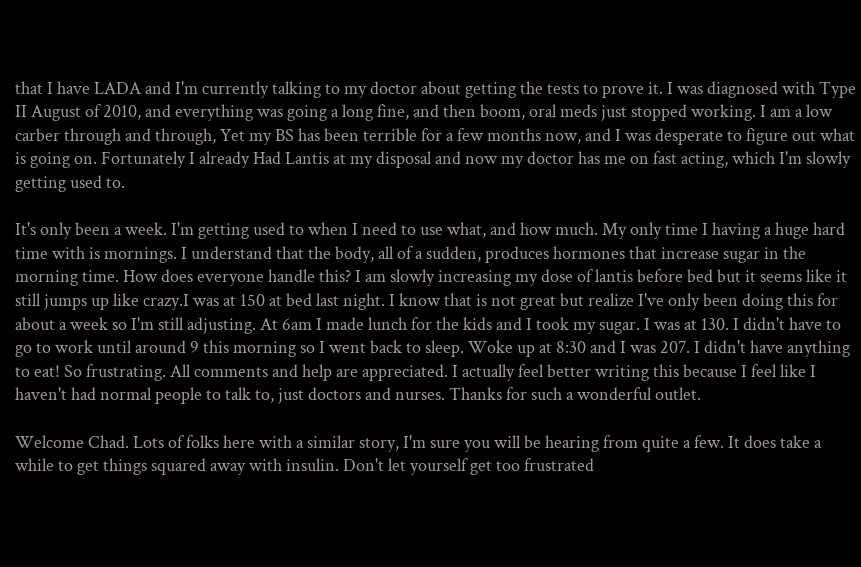that I have LADA and I'm currently talking to my doctor about getting the tests to prove it. I was diagnosed with Type II August of 2010, and everything was going a long fine, and then boom, oral meds just stopped working. I am a low carber through and through, Yet my BS has been terrible for a few months now, and I was desperate to figure out what is going on. Fortunately I already Had Lantis at my disposal and now my doctor has me on fast acting, which I'm slowly getting used to.

It's only been a week. I'm getting used to when I need to use what, and how much. My only time I having a huge hard time with is mornings. I understand that the body, all of a sudden, produces hormones that increase sugar in the morning time. How does everyone handle this? I am slowly increasing my dose of lantis before bed but it seems like it still jumps up like crazy.I was at 150 at bed last night. I know that is not great but realize I've only been doing this for about a week so I'm still adjusting. At 6am I made lunch for the kids and I took my sugar. I was at 130. I didn't have to go to work until around 9 this morning so I went back to sleep. Woke up at 8:30 and I was 207. I didn't have anything to eat! So frustrating. All comments and help are appreciated. I actually feel better writing this because I feel like I haven't had normal people to talk to, just doctors and nurses. Thanks for such a wonderful outlet.

Welcome Chad. Lots of folks here with a similar story, I'm sure you will be hearing from quite a few. It does take a while to get things squared away with insulin. Don't let yourself get too frustrated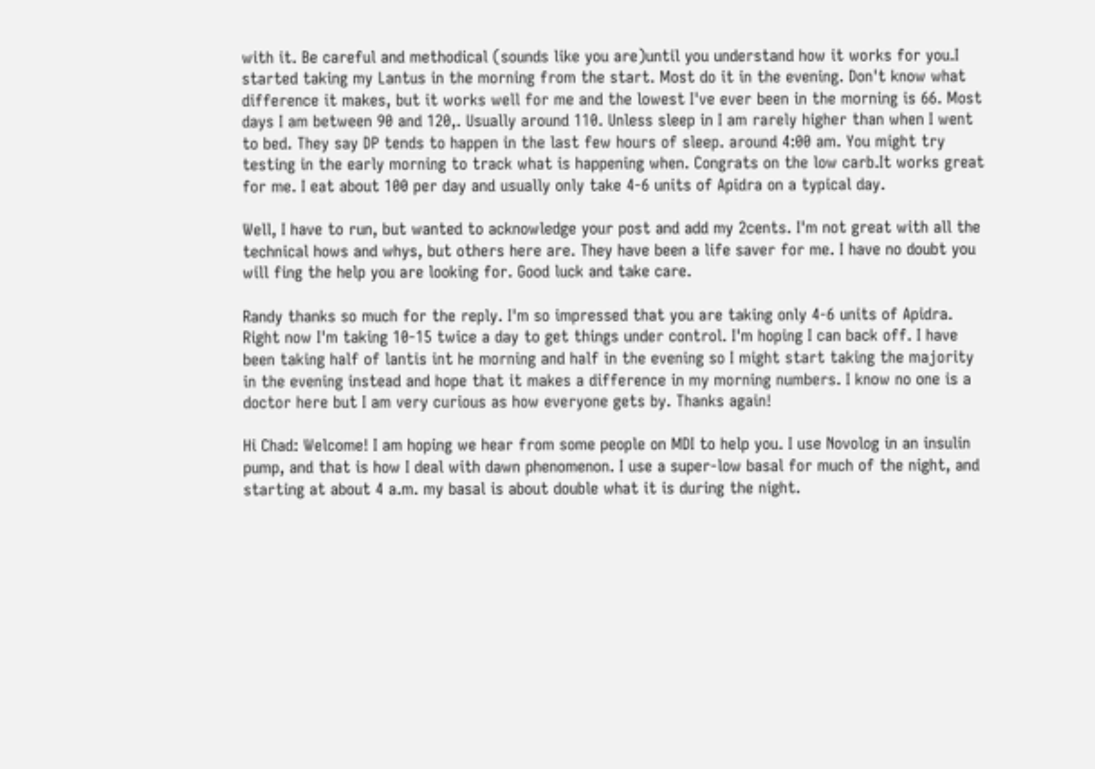with it. Be careful and methodical (sounds like you are)until you understand how it works for you.I started taking my Lantus in the morning from the start. Most do it in the evening. Don't know what difference it makes, but it works well for me and the lowest I've ever been in the morning is 66. Most days I am between 90 and 120,. Usually around 110. Unless sleep in I am rarely higher than when I went to bed. They say DP tends to happen in the last few hours of sleep. around 4:00 am. You might try testing in the early morning to track what is happening when. Congrats on the low carb.It works great for me. I eat about 100 per day and usually only take 4-6 units of Apidra on a typical day.

Well, I have to run, but wanted to acknowledge your post and add my 2cents. I'm not great with all the technical hows and whys, but others here are. They have been a life saver for me. I have no doubt you will fing the help you are looking for. Good luck and take care.

Randy thanks so much for the reply. I'm so impressed that you are taking only 4-6 units of Apidra. Right now I'm taking 10-15 twice a day to get things under control. I'm hoping I can back off. I have been taking half of lantis int he morning and half in the evening so I might start taking the majority in the evening instead and hope that it makes a difference in my morning numbers. I know no one is a doctor here but I am very curious as how everyone gets by. Thanks again!

Hi Chad: Welcome! I am hoping we hear from some people on MDI to help you. I use Novolog in an insulin pump, and that is how I deal with dawn phenomenon. I use a super-low basal for much of the night, and starting at about 4 a.m. my basal is about double what it is during the night.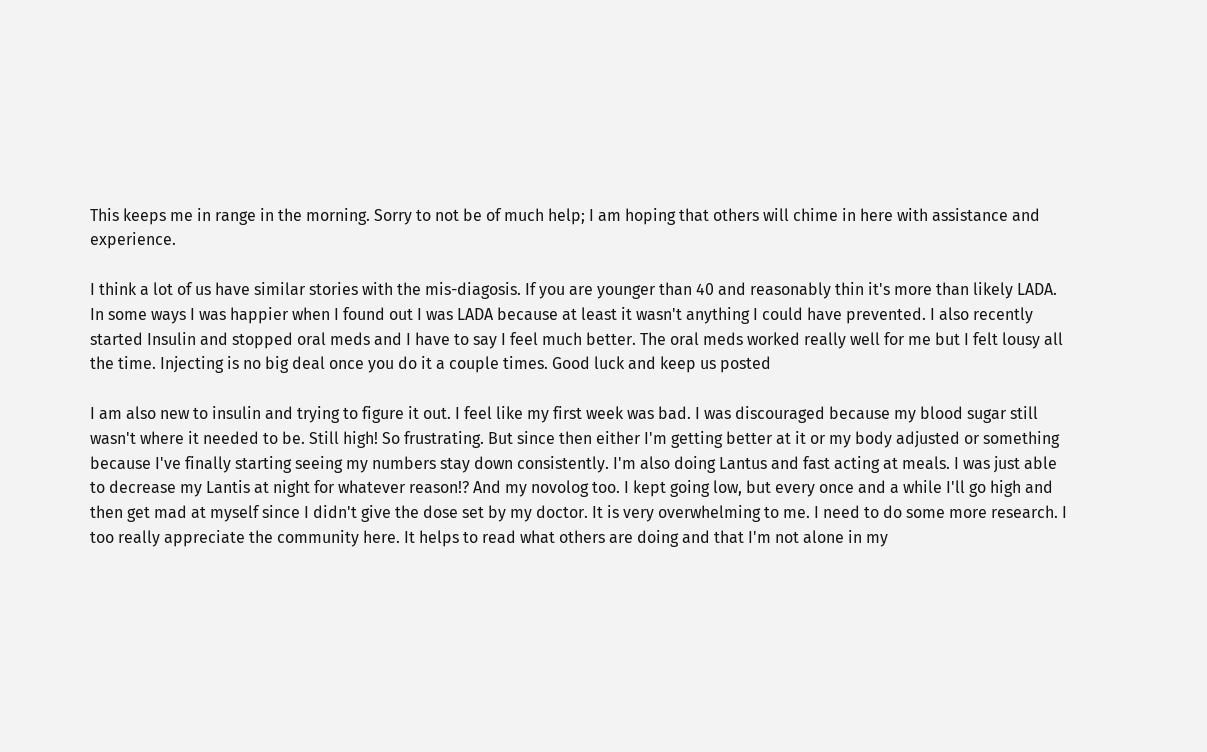This keeps me in range in the morning. Sorry to not be of much help; I am hoping that others will chime in here with assistance and experience.

I think a lot of us have similar stories with the mis-diagosis. If you are younger than 40 and reasonably thin it's more than likely LADA. In some ways I was happier when I found out I was LADA because at least it wasn't anything I could have prevented. I also recently started Insulin and stopped oral meds and I have to say I feel much better. The oral meds worked really well for me but I felt lousy all the time. Injecting is no big deal once you do it a couple times. Good luck and keep us posted

I am also new to insulin and trying to figure it out. I feel like my first week was bad. I was discouraged because my blood sugar still wasn't where it needed to be. Still high! So frustrating. But since then either I'm getting better at it or my body adjusted or something because I've finally starting seeing my numbers stay down consistently. I'm also doing Lantus and fast acting at meals. I was just able to decrease my Lantis at night for whatever reason!? And my novolog too. I kept going low, but every once and a while I'll go high and then get mad at myself since I didn't give the dose set by my doctor. It is very overwhelming to me. I need to do some more research. I too really appreciate the community here. It helps to read what others are doing and that I'm not alone in my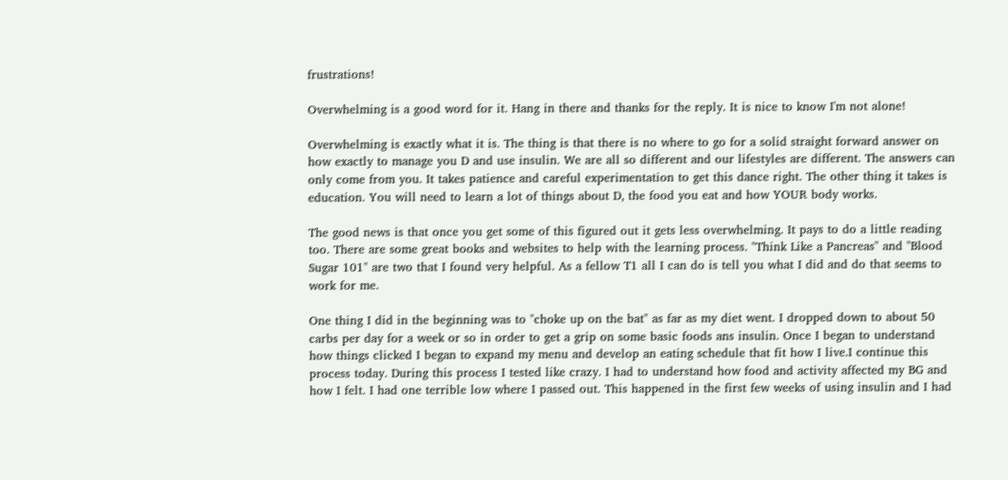frustrations!

Overwhelming is a good word for it. Hang in there and thanks for the reply. It is nice to know I'm not alone!

Overwhelming is exactly what it is. The thing is that there is no where to go for a solid straight forward answer on how exactly to manage you D and use insulin. We are all so different and our lifestyles are different. The answers can only come from you. It takes patience and careful experimentation to get this dance right. The other thing it takes is education. You will need to learn a lot of things about D, the food you eat and how YOUR body works.

The good news is that once you get some of this figured out it gets less overwhelming. It pays to do a little reading too. There are some great books and websites to help with the learning process. "Think Like a Pancreas" and "Blood Sugar 101" are two that I found very helpful. As a fellow T1 all I can do is tell you what I did and do that seems to work for me.

One thing I did in the beginning was to "choke up on the bat" as far as my diet went. I dropped down to about 50 carbs per day for a week or so in order to get a grip on some basic foods ans insulin. Once I began to understand how things clicked I began to expand my menu and develop an eating schedule that fit how I live.I continue this process today. During this process I tested like crazy. I had to understand how food and activity affected my BG and how I felt. I had one terrible low where I passed out. This happened in the first few weeks of using insulin and I had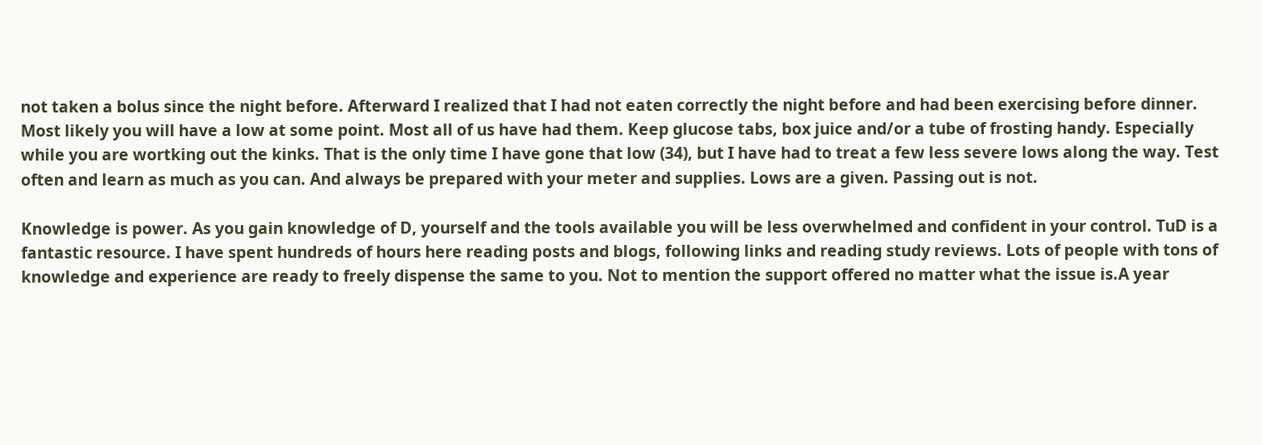not taken a bolus since the night before. Afterward I realized that I had not eaten correctly the night before and had been exercising before dinner. Most likely you will have a low at some point. Most all of us have had them. Keep glucose tabs, box juice and/or a tube of frosting handy. Especially while you are wortking out the kinks. That is the only time I have gone that low (34), but I have had to treat a few less severe lows along the way. Test often and learn as much as you can. And always be prepared with your meter and supplies. Lows are a given. Passing out is not.

Knowledge is power. As you gain knowledge of D, yourself and the tools available you will be less overwhelmed and confident in your control. TuD is a fantastic resource. I have spent hundreds of hours here reading posts and blogs, following links and reading study reviews. Lots of people with tons of knowledge and experience are ready to freely dispense the same to you. Not to mention the support offered no matter what the issue is.A year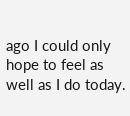ago I could only hope to feel as well as I do today.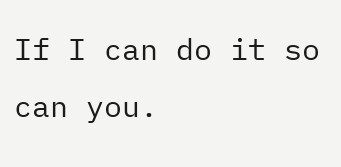If I can do it so can you.